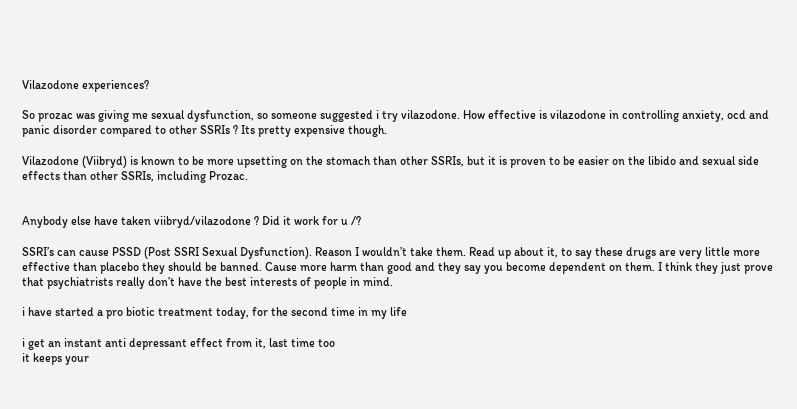Vilazodone experiences?

So prozac was giving me sexual dysfunction, so someone suggested i try vilazodone. How effective is vilazodone in controlling anxiety, ocd and panic disorder compared to other SSRIs ? Its pretty expensive though.

Vilazodone (Viibryd) is known to be more upsetting on the stomach than other SSRIs, but it is proven to be easier on the libido and sexual side effects than other SSRIs, including Prozac.


Anybody else have taken viibryd/vilazodone ? Did it work for u /?

SSRI’s can cause PSSD (Post SSRI Sexual Dysfunction). Reason I wouldn’t take them. Read up about it, to say these drugs are very little more effective than placebo they should be banned. Cause more harm than good and they say you become dependent on them. I think they just prove that psychiatrists really don’t have the best interests of people in mind.

i have started a pro biotic treatment today, for the second time in my life

i get an instant anti depressant effect from it, last time too
it keeps your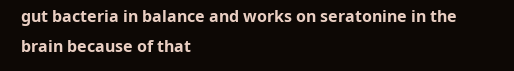gut bacteria in balance and works on seratonine in the brain because of that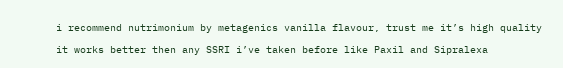i recommend nutrimonium by metagenics vanilla flavour, trust me it’s high quality

it works better then any SSRI i’ve taken before like Paxil and Sipralexa